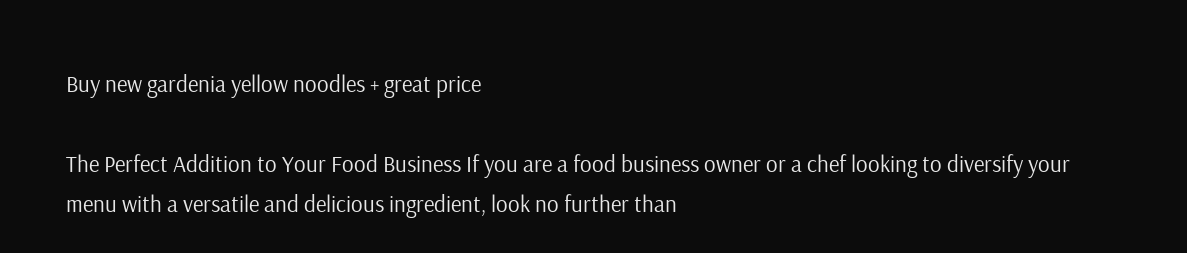Buy new gardenia yellow noodles + great price

The Perfect Addition to Your Food Business If you are a food business owner or a chef looking to diversify your menu with a versatile and delicious ingredient, look no further than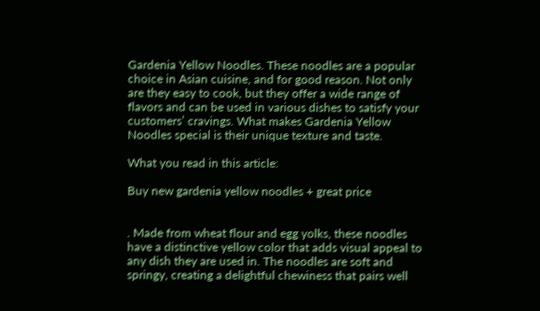Gardenia Yellow Noodles. These noodles are a popular choice in Asian cuisine, and for good reason. Not only are they easy to cook, but they offer a wide range of flavors and can be used in various dishes to satisfy your customers’ cravings. What makes Gardenia Yellow Noodles special is their unique texture and taste.

What you read in this article:

Buy new gardenia yellow noodles + great price


. Made from wheat flour and egg yolks, these noodles have a distinctive yellow color that adds visual appeal to any dish they are used in. The noodles are soft and springy, creating a delightful chewiness that pairs well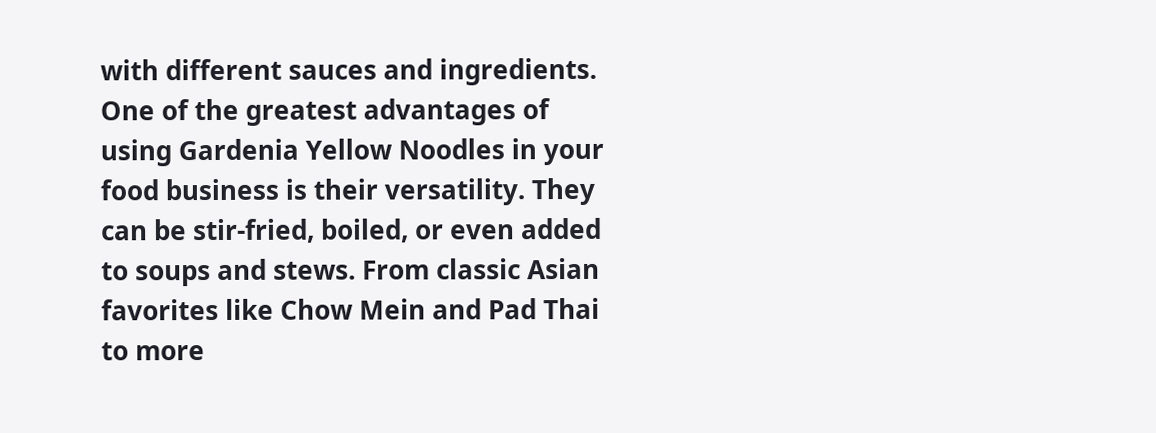with different sauces and ingredients. One of the greatest advantages of using Gardenia Yellow Noodles in your food business is their versatility. They can be stir-fried, boiled, or even added to soups and stews. From classic Asian favorites like Chow Mein and Pad Thai to more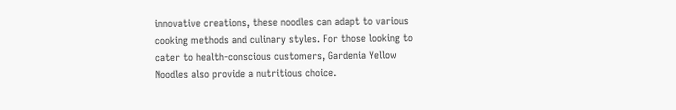innovative creations, these noodles can adapt to various cooking methods and culinary styles. For those looking to cater to health-conscious customers, Gardenia Yellow Noodles also provide a nutritious choice.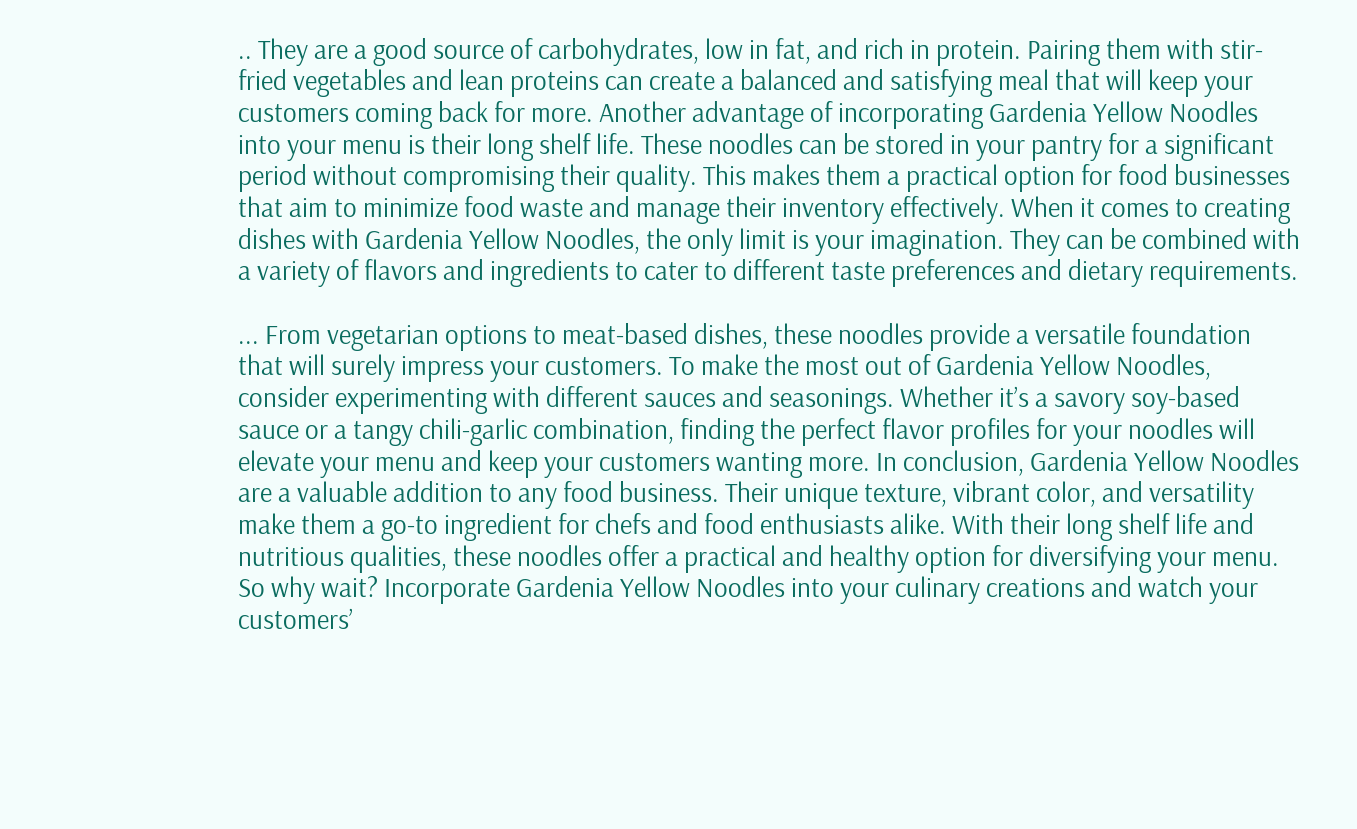.. They are a good source of carbohydrates, low in fat, and rich in protein. Pairing them with stir-fried vegetables and lean proteins can create a balanced and satisfying meal that will keep your customers coming back for more. Another advantage of incorporating Gardenia Yellow Noodles into your menu is their long shelf life. These noodles can be stored in your pantry for a significant period without compromising their quality. This makes them a practical option for food businesses that aim to minimize food waste and manage their inventory effectively. When it comes to creating dishes with Gardenia Yellow Noodles, the only limit is your imagination. They can be combined with a variety of flavors and ingredients to cater to different taste preferences and dietary requirements.

... From vegetarian options to meat-based dishes, these noodles provide a versatile foundation that will surely impress your customers. To make the most out of Gardenia Yellow Noodles, consider experimenting with different sauces and seasonings. Whether it’s a savory soy-based sauce or a tangy chili-garlic combination, finding the perfect flavor profiles for your noodles will elevate your menu and keep your customers wanting more. In conclusion, Gardenia Yellow Noodles are a valuable addition to any food business. Their unique texture, vibrant color, and versatility make them a go-to ingredient for chefs and food enthusiasts alike. With their long shelf life and nutritious qualities, these noodles offer a practical and healthy option for diversifying your menu. So why wait? Incorporate Gardenia Yellow Noodles into your culinary creations and watch your customers’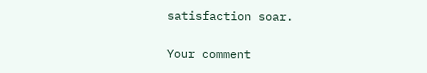satisfaction soar.

Your comment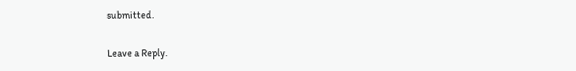submitted.

Leave a Reply.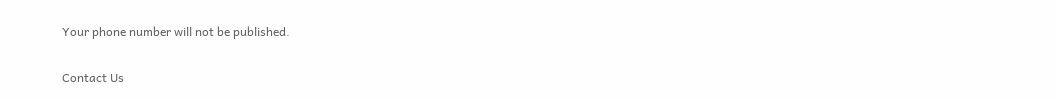Your phone number will not be published.

Contact Us